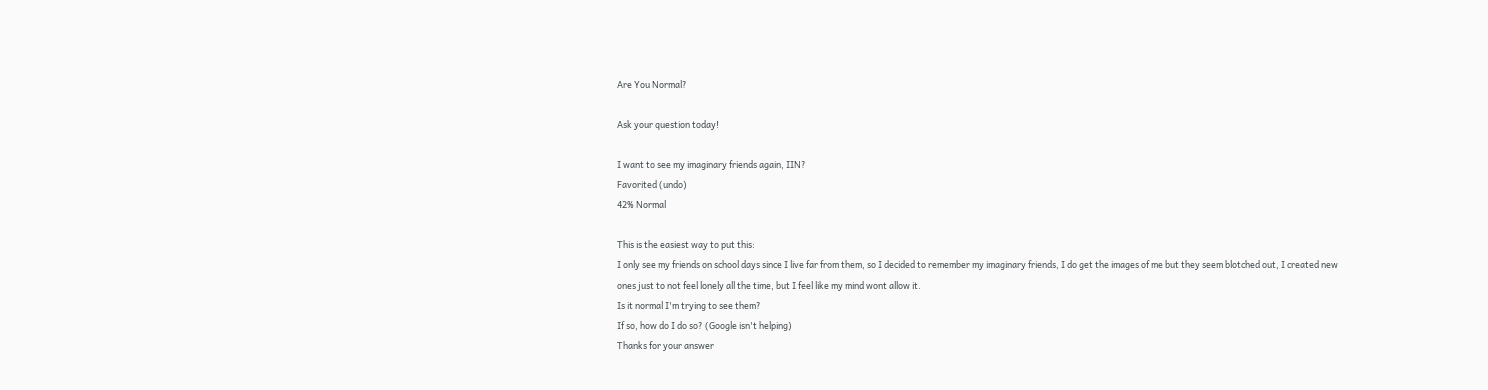Are You Normal?

Ask your question today!

I want to see my imaginary friends again, IIN?
Favorited (undo)
42% Normal

This is the easiest way to put this:
I only see my friends on school days since I live far from them, so I decided to remember my imaginary friends, I do get the images of me but they seem blotched out, I created new ones just to not feel lonely all the time, but I feel like my mind wont allow it.
Is it normal I'm trying to see them?
If so, how do I do so? (Google isn't helping)
Thanks for your answer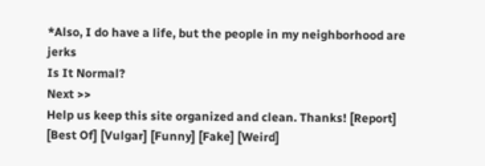*Also, I do have a life, but the people in my neighborhood are jerks
Is It Normal?
Next >>
Help us keep this site organized and clean. Thanks! [Report] [Best Of] [Vulgar] [Funny] [Fake] [Weird]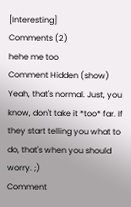[Interesting]
Comments (2)
hehe me too
Comment Hidden (show)
Yeah, that's normal. Just, you know, don't take it *too* far. If they start telling you what to do, that's when you should worry. ;)
Comment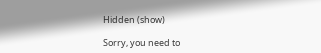Hidden (show)

Sorry, you need to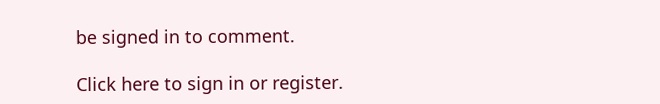be signed in to comment.

Click here to sign in or register.